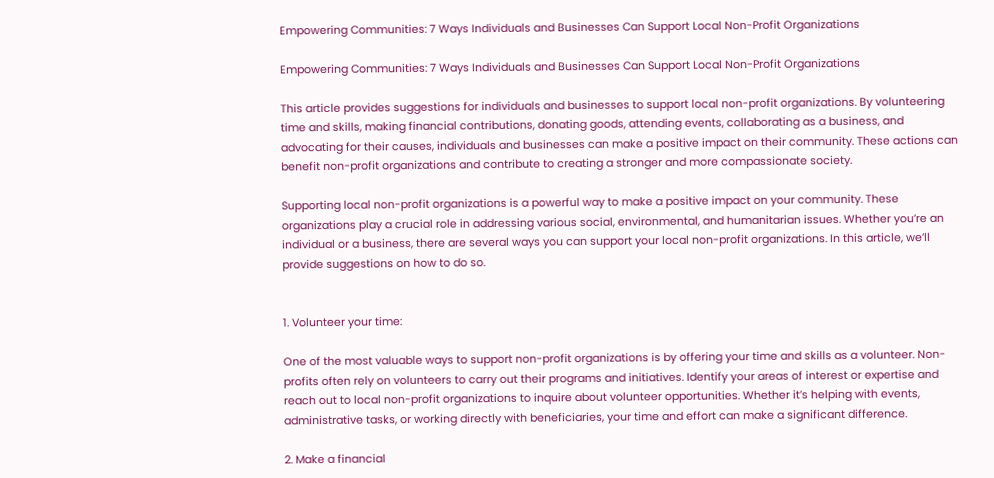Empowering Communities: 7 Ways Individuals and Businesses Can Support Local Non-Profit Organizations

Empowering Communities: 7 Ways Individuals and Businesses Can Support Local Non-Profit Organizations

This article provides suggestions for individuals and businesses to support local non-profit organizations. By volunteering time and skills, making financial contributions, donating goods, attending events, collaborating as a business, and advocating for their causes, individuals and businesses can make a positive impact on their community. These actions can benefit non-profit organizations and contribute to creating a stronger and more compassionate society.

Supporting local non-profit organizations is a powerful way to make a positive impact on your community. These organizations play a crucial role in addressing various social, environmental, and humanitarian issues. Whether you’re an individual or a business, there are several ways you can support your local non-profit organizations. In this article, we’ll provide suggestions on how to do so.


1. Volunteer your time:

One of the most valuable ways to support non-profit organizations is by offering your time and skills as a volunteer. Non-profits often rely on volunteers to carry out their programs and initiatives. Identify your areas of interest or expertise and reach out to local non-profit organizations to inquire about volunteer opportunities. Whether it’s helping with events, administrative tasks, or working directly with beneficiaries, your time and effort can make a significant difference.

2. Make a financial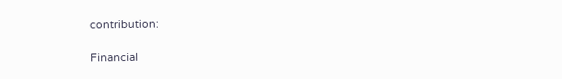contribution:

Financial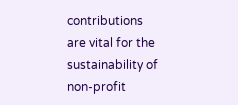contributions are vital for the sustainability of non-profit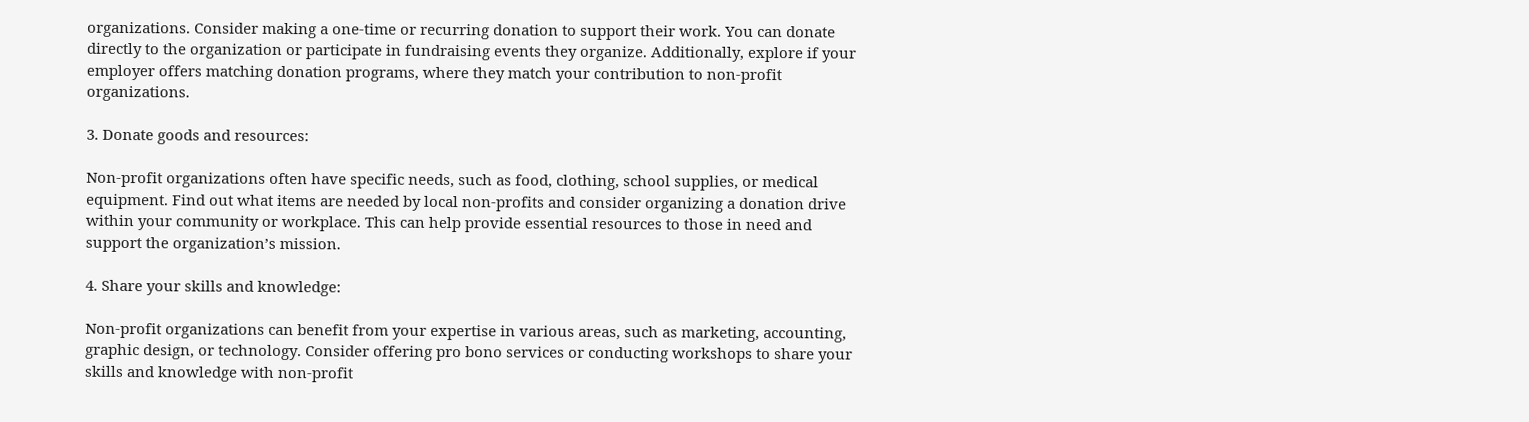organizations. Consider making a one-time or recurring donation to support their work. You can donate directly to the organization or participate in fundraising events they organize. Additionally, explore if your employer offers matching donation programs, where they match your contribution to non-profit organizations.

3. Donate goods and resources:

Non-profit organizations often have specific needs, such as food, clothing, school supplies, or medical equipment. Find out what items are needed by local non-profits and consider organizing a donation drive within your community or workplace. This can help provide essential resources to those in need and support the organization’s mission.

4. Share your skills and knowledge:

Non-profit organizations can benefit from your expertise in various areas, such as marketing, accounting, graphic design, or technology. Consider offering pro bono services or conducting workshops to share your skills and knowledge with non-profit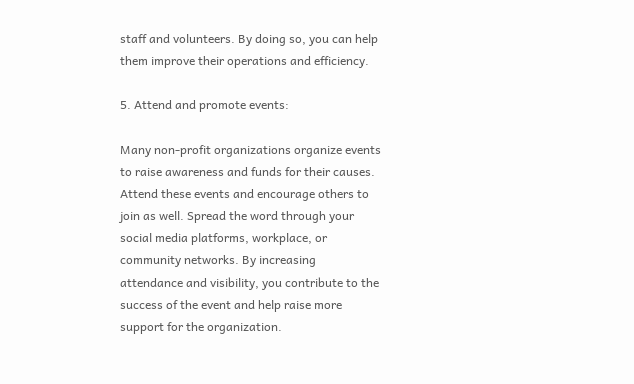staff and volunteers. By doing so, you can help them improve their operations and efficiency.

5. Attend and promote events:

Many non-profit organizations organize events to raise awareness and funds for their causes. Attend these events and encourage others to join as well. Spread the word through your social media platforms, workplace, or community networks. By increasing attendance and visibility, you contribute to the success of the event and help raise more support for the organization.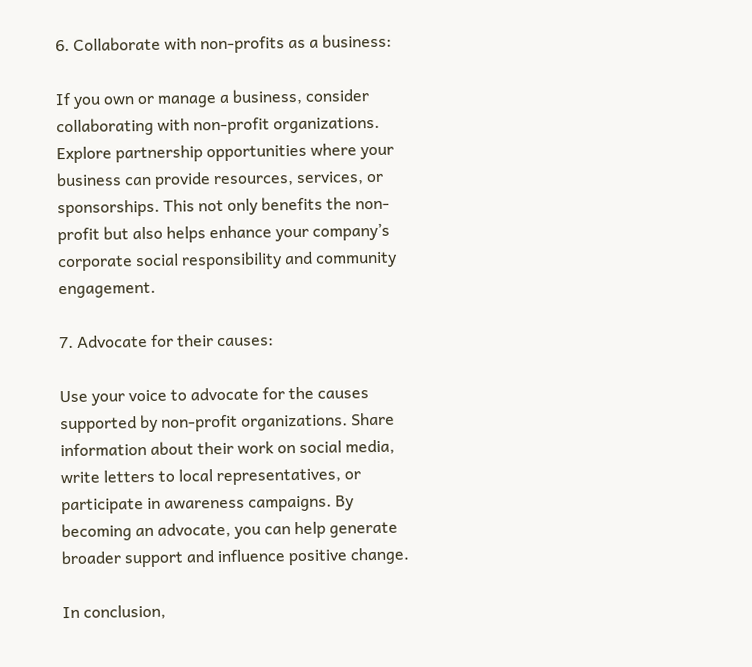6. Collaborate with non-profits as a business:

If you own or manage a business, consider collaborating with non-profit organizations. Explore partnership opportunities where your business can provide resources, services, or sponsorships. This not only benefits the non-profit but also helps enhance your company’s corporate social responsibility and community engagement.

7. Advocate for their causes:

Use your voice to advocate for the causes supported by non-profit organizations. Share information about their work on social media, write letters to local representatives, or participate in awareness campaigns. By becoming an advocate, you can help generate broader support and influence positive change.

In conclusion,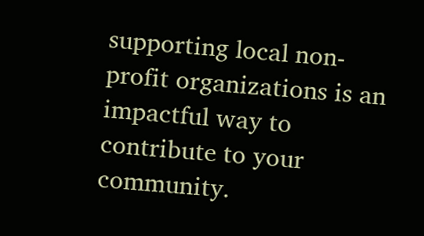supporting local non-profit organizations is an impactful way to contribute to your community.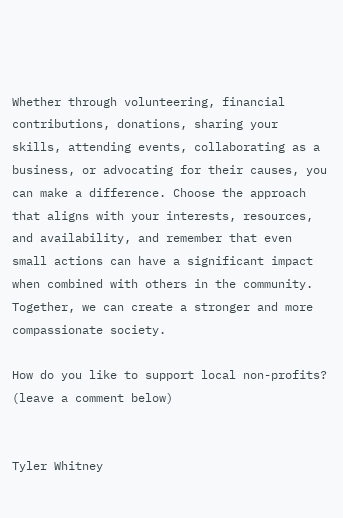Whether through volunteering, financial contributions, donations, sharing your skills, attending events, collaborating as a business, or advocating for their causes, you can make a difference. Choose the approach that aligns with your interests, resources, and availability, and remember that even small actions can have a significant impact when combined with others in the community. Together, we can create a stronger and more compassionate society.

How do you like to support local non-profits?
(leave a comment below)


Tyler Whitney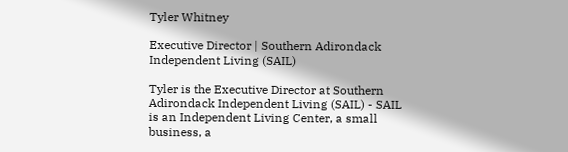Tyler Whitney

Executive Director | Southern Adirondack Independent Living (SAIL)

Tyler is the Executive Director at Southern Adirondack Independent Living (SAIL) - SAIL is an Independent Living Center, a small business, a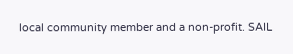local community member and a non-profit. SAIL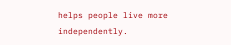helps people live more independently.